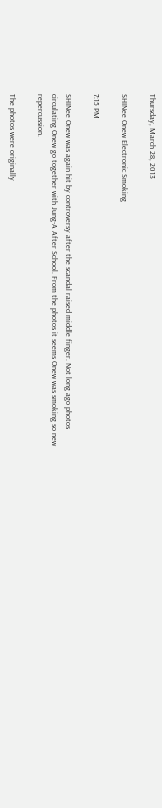Thursday, March 28, 2013

SHINee Onew Electronic Smoking

7:15 PM

SHINee Onew was again hit by controversy after the scandal raised middle finger. Not long ago photos circulating Onew go together with Jung-A After School. From the photos it seems Onew was smoking so new repercussion.

The photos were originally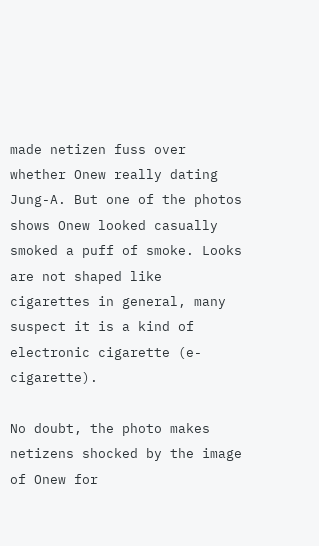made netizen fuss over whether Onew really dating Jung-A. But one of the photos shows Onew looked casually smoked a puff of smoke. Looks are not shaped like cigarettes in general, many suspect it is a kind of electronic cigarette (e-cigarette).

No doubt, the photo makes netizens shocked by the image of Onew for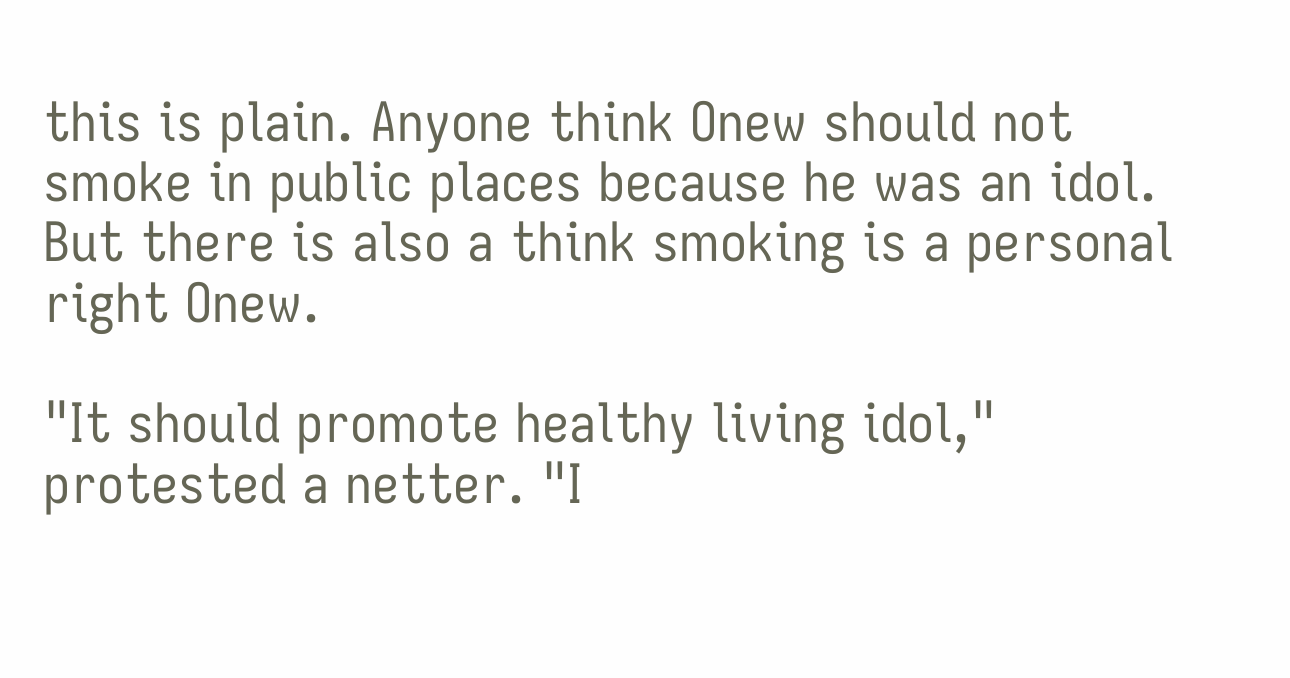this is plain. Anyone think Onew should not smoke in public places because he was an idol. But there is also a think smoking is a personal right Onew.

"It should promote healthy living idol," protested a netter. "I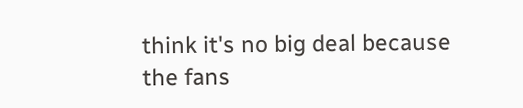think it's no big deal because the fans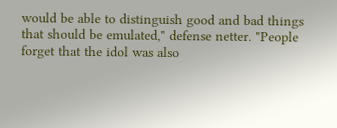would be able to distinguish good and bad things that should be emulated," defense netter. "People forget that the idol was also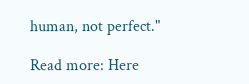human, not perfect."

Read more: Here